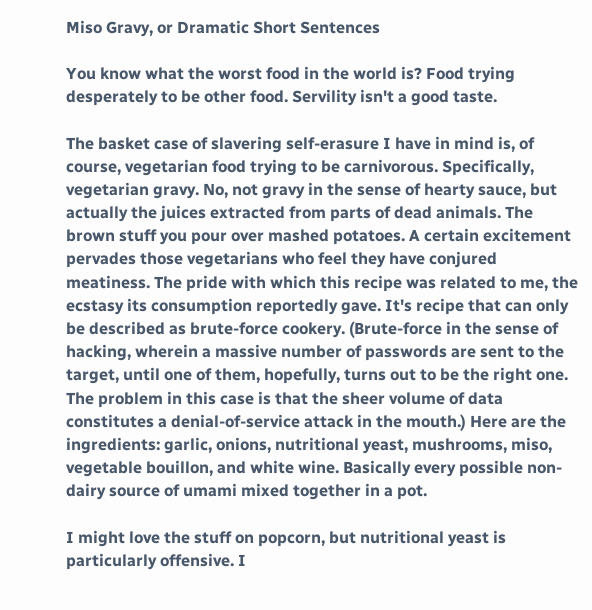Miso Gravy, or Dramatic Short Sentences

You know what the worst food in the world is? Food trying desperately to be other food. Servility isn't a good taste.

The basket case of slavering self-erasure I have in mind is, of course, vegetarian food trying to be carnivorous. Specifically, vegetarian gravy. No, not gravy in the sense of hearty sauce, but actually the juices extracted from parts of dead animals. The brown stuff you pour over mashed potatoes. A certain excitement pervades those vegetarians who feel they have conjured meatiness. The pride with which this recipe was related to me, the ecstasy its consumption reportedly gave. It's recipe that can only be described as brute-force cookery. (Brute-force in the sense of hacking, wherein a massive number of passwords are sent to the target, until one of them, hopefully, turns out to be the right one. The problem in this case is that the sheer volume of data constitutes a denial-of-service attack in the mouth.) Here are the ingredients: garlic, onions, nutritional yeast, mushrooms, miso, vegetable bouillon, and white wine. Basically every possible non-dairy source of umami mixed together in a pot.

I might love the stuff on popcorn, but nutritional yeast is particularly offensive. I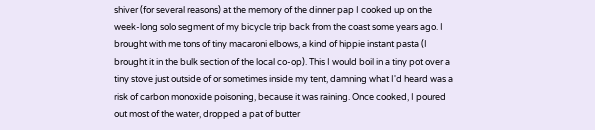shiver (for several reasons) at the memory of the dinner pap I cooked up on the week-long solo segment of my bicycle trip back from the coast some years ago. I brought with me tons of tiny macaroni elbows, a kind of hippie instant pasta (I brought it in the bulk section of the local co-op). This I would boil in a tiny pot over a tiny stove just outside of or sometimes inside my tent, damning what I'd heard was a risk of carbon monoxide poisoning, because it was raining. Once cooked, I poured out most of the water, dropped a pat of butter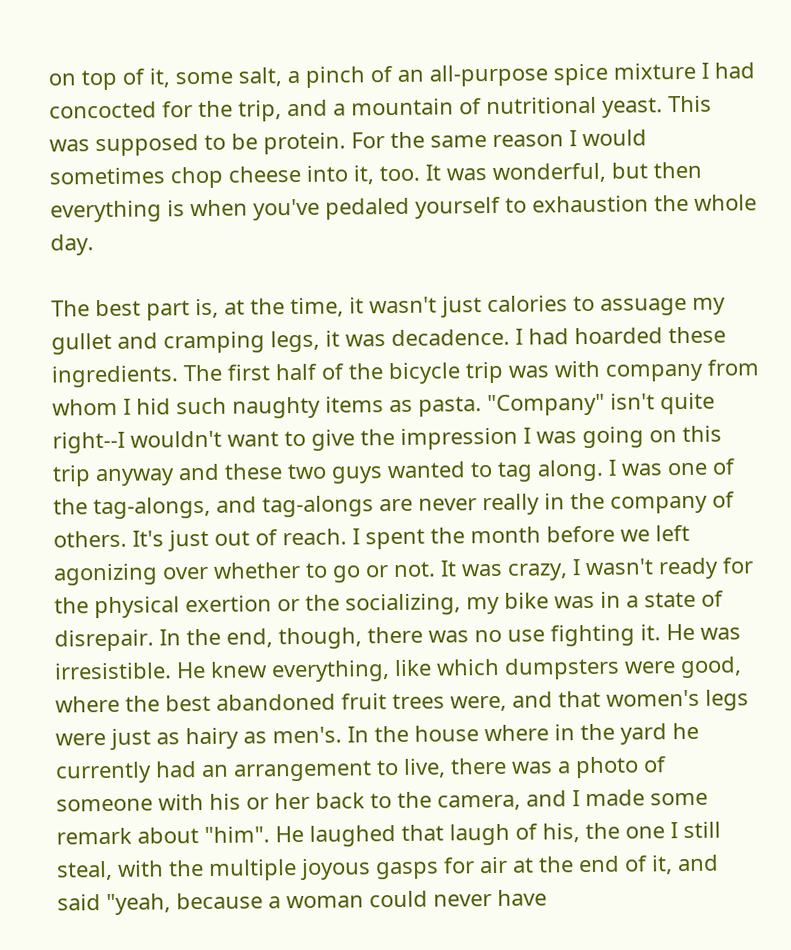on top of it, some salt, a pinch of an all-purpose spice mixture I had concocted for the trip, and a mountain of nutritional yeast. This was supposed to be protein. For the same reason I would sometimes chop cheese into it, too. It was wonderful, but then everything is when you've pedaled yourself to exhaustion the whole day.

The best part is, at the time, it wasn't just calories to assuage my gullet and cramping legs, it was decadence. I had hoarded these ingredients. The first half of the bicycle trip was with company from whom I hid such naughty items as pasta. "Company" isn't quite right--I wouldn't want to give the impression I was going on this trip anyway and these two guys wanted to tag along. I was one of the tag-alongs, and tag-alongs are never really in the company of others. It's just out of reach. I spent the month before we left agonizing over whether to go or not. It was crazy, I wasn't ready for the physical exertion or the socializing, my bike was in a state of disrepair. In the end, though, there was no use fighting it. He was irresistible. He knew everything, like which dumpsters were good, where the best abandoned fruit trees were, and that women's legs were just as hairy as men's. In the house where in the yard he currently had an arrangement to live, there was a photo of someone with his or her back to the camera, and I made some remark about "him". He laughed that laugh of his, the one I still steal, with the multiple joyous gasps for air at the end of it, and said "yeah, because a woman could never have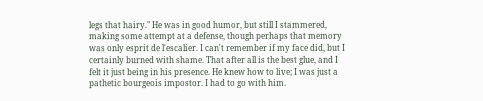legs that hairy." He was in good humor, but still I stammered, making some attempt at a defense, though perhaps that memory was only esprit de l'escalier. I can't remember if my face did, but I certainly burned with shame. That after all is the best glue, and I felt it just being in his presence. He knew how to live; I was just a pathetic bourgeois impostor. I had to go with him.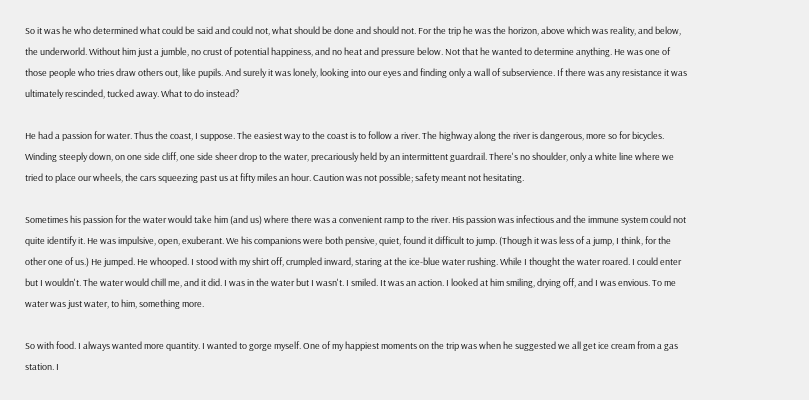So it was he who determined what could be said and could not, what should be done and should not. For the trip he was the horizon, above which was reality, and below, the underworld. Without him just a jumble, no crust of potential happiness, and no heat and pressure below. Not that he wanted to determine anything. He was one of those people who tries draw others out, like pupils. And surely it was lonely, looking into our eyes and finding only a wall of subservience. If there was any resistance it was ultimately rescinded, tucked away. What to do instead?

He had a passion for water. Thus the coast, I suppose. The easiest way to the coast is to follow a river. The highway along the river is dangerous, more so for bicycles. Winding steeply down, on one side cliff, one side sheer drop to the water, precariously held by an intermittent guardrail. There's no shoulder, only a white line where we tried to place our wheels, the cars squeezing past us at fifty miles an hour. Caution was not possible; safety meant not hesitating.

Sometimes his passion for the water would take him (and us) where there was a convenient ramp to the river. His passion was infectious and the immune system could not quite identify it. He was impulsive, open, exuberant. We his companions were both pensive, quiet, found it difficult to jump. (Though it was less of a jump, I think, for the other one of us.) He jumped. He whooped. I stood with my shirt off, crumpled inward, staring at the ice-blue water rushing. While I thought the water roared. I could enter but I wouldn't. The water would chill me, and it did. I was in the water but I wasn't. I smiled. It was an action. I looked at him smiling, drying off, and I was envious. To me water was just water, to him, something more.

So with food. I always wanted more quantity. I wanted to gorge myself. One of my happiest moments on the trip was when he suggested we all get ice cream from a gas station. I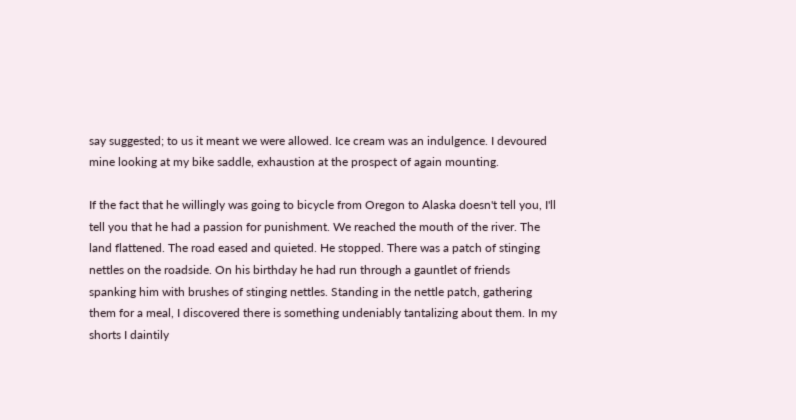say suggested; to us it meant we were allowed. Ice cream was an indulgence. I devoured mine looking at my bike saddle, exhaustion at the prospect of again mounting.

If the fact that he willingly was going to bicycle from Oregon to Alaska doesn't tell you, I'll tell you that he had a passion for punishment. We reached the mouth of the river. The land flattened. The road eased and quieted. He stopped. There was a patch of stinging nettles on the roadside. On his birthday he had run through a gauntlet of friends spanking him with brushes of stinging nettles. Standing in the nettle patch, gathering them for a meal, I discovered there is something undeniably tantalizing about them. In my shorts I daintily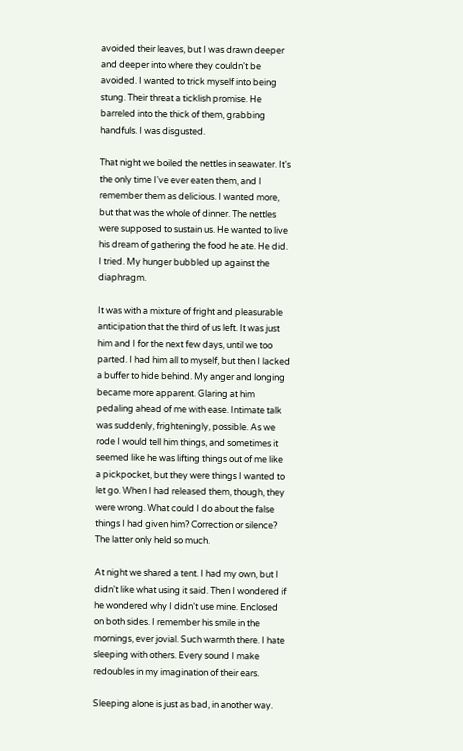avoided their leaves, but I was drawn deeper and deeper into where they couldn't be avoided. I wanted to trick myself into being stung. Their threat a ticklish promise. He barreled into the thick of them, grabbing handfuls. I was disgusted.

That night we boiled the nettles in seawater. It's the only time I've ever eaten them, and I remember them as delicious. I wanted more, but that was the whole of dinner. The nettles were supposed to sustain us. He wanted to live his dream of gathering the food he ate. He did. I tried. My hunger bubbled up against the diaphragm.

It was with a mixture of fright and pleasurable anticipation that the third of us left. It was just him and I for the next few days, until we too parted. I had him all to myself, but then I lacked a buffer to hide behind. My anger and longing became more apparent. Glaring at him pedaling ahead of me with ease. Intimate talk was suddenly, frighteningly, possible. As we rode I would tell him things, and sometimes it seemed like he was lifting things out of me like a pickpocket, but they were things I wanted to let go. When I had released them, though, they were wrong. What could I do about the false things I had given him? Correction or silence? The latter only held so much.

At night we shared a tent. I had my own, but I didn't like what using it said. Then I wondered if he wondered why I didn't use mine. Enclosed on both sides. I remember his smile in the mornings, ever jovial. Such warmth there. I hate sleeping with others. Every sound I make redoubles in my imagination of their ears.

Sleeping alone is just as bad, in another way.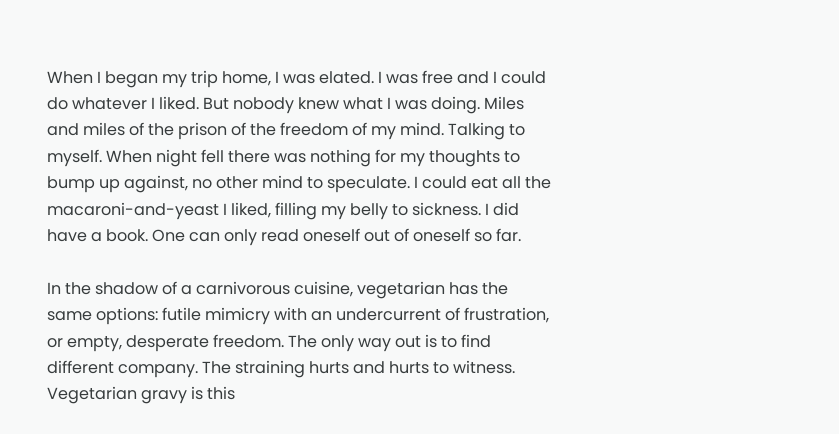When I began my trip home, I was elated. I was free and I could do whatever I liked. But nobody knew what I was doing. Miles and miles of the prison of the freedom of my mind. Talking to myself. When night fell there was nothing for my thoughts to bump up against, no other mind to speculate. I could eat all the macaroni-and-yeast I liked, filling my belly to sickness. I did have a book. One can only read oneself out of oneself so far.

In the shadow of a carnivorous cuisine, vegetarian has the same options: futile mimicry with an undercurrent of frustration, or empty, desperate freedom. The only way out is to find different company. The straining hurts and hurts to witness. Vegetarian gravy is this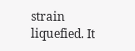strain liquefied. It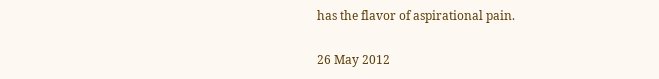has the flavor of aspirational pain.

26 May 2012